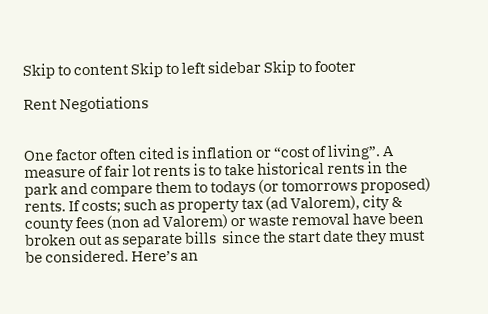Skip to content Skip to left sidebar Skip to footer

Rent Negotiations


One factor often cited is inflation or “cost of living”. A measure of fair lot rents is to take historical rents in the park and compare them to todays (or tomorrows proposed) rents. If costs; such as property tax (ad Valorem), city & county fees (non ad Valorem) or waste removal have been broken out as separate bills  since the start date they must be considered. Here’s an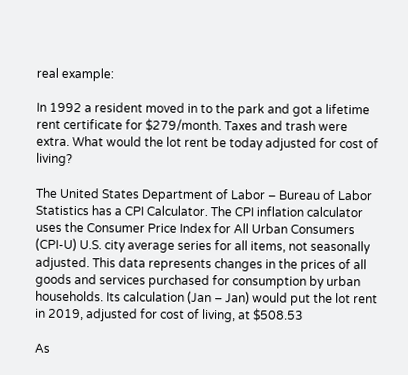real example:

In 1992 a resident moved in to the park and got a lifetime rent certificate for $279/month. Taxes and trash were extra. What would the lot rent be today adjusted for cost of living?

The United States Department of Labor – Bureau of Labor Statistics has a CPI Calculator. The CPI inflation calculator uses the Consumer Price Index for All Urban Consumers (CPI-U) U.S. city average series for all items, not seasonally adjusted. This data represents changes in the prices of all goods and services purchased for consumption by urban households. Its calculation (Jan – Jan) would put the lot rent in 2019, adjusted for cost of living, at $508.53

As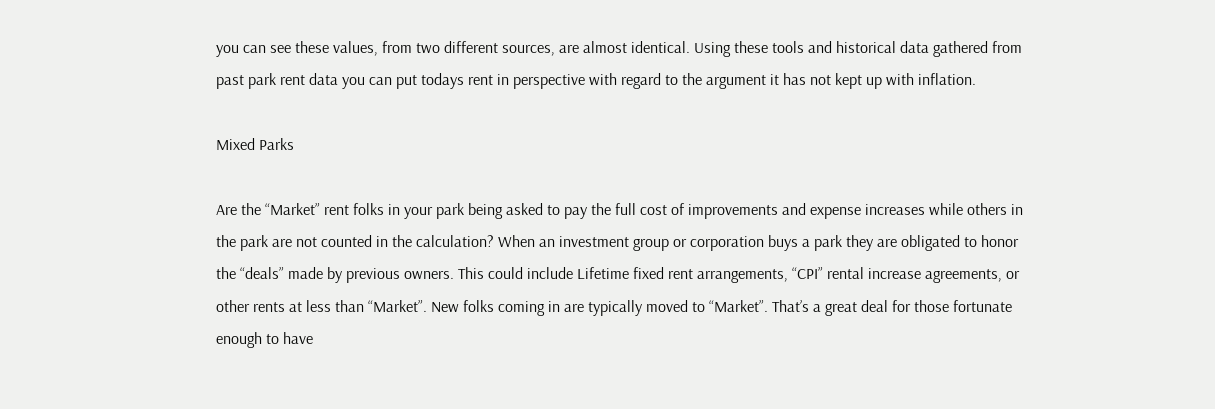you can see these values, from two different sources, are almost identical. Using these tools and historical data gathered from past park rent data you can put todays rent in perspective with regard to the argument it has not kept up with inflation.

Mixed Parks

Are the “Market” rent folks in your park being asked to pay the full cost of improvements and expense increases while others in the park are not counted in the calculation? When an investment group or corporation buys a park they are obligated to honor the “deals” made by previous owners. This could include Lifetime fixed rent arrangements, “CPI” rental increase agreements, or other rents at less than “Market”. New folks coming in are typically moved to “Market”. That’s a great deal for those fortunate enough to have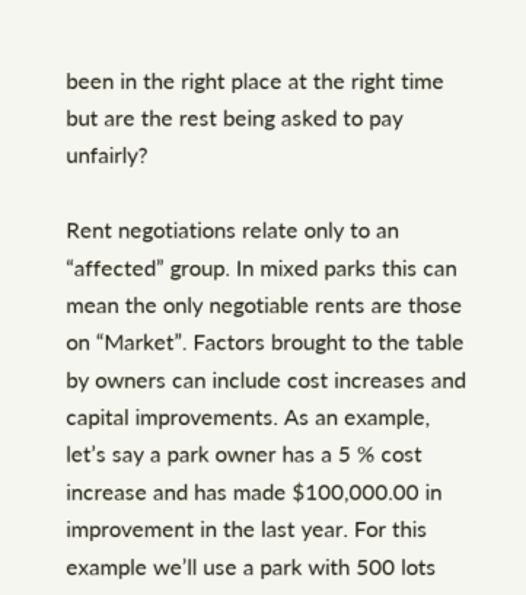been in the right place at the right time but are the rest being asked to pay unfairly?

Rent negotiations relate only to an “affected” group. In mixed parks this can mean the only negotiable rents are those on “Market”. Factors brought to the table by owners can include cost increases and capital improvements. As an example, let’s say a park owner has a 5 % cost increase and has made $100,000.00 in improvement in the last year. For this example we’ll use a park with 500 lots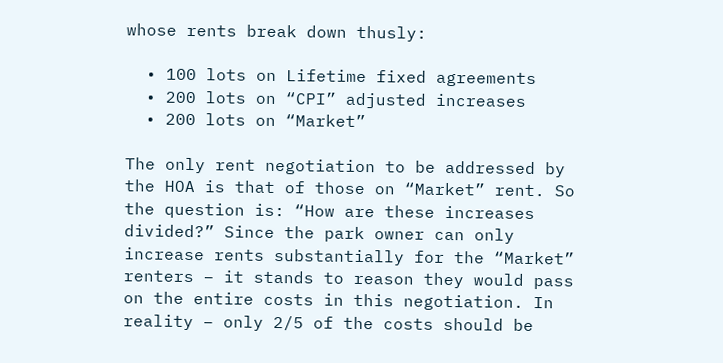whose rents break down thusly:

  • 100 lots on Lifetime fixed agreements
  • 200 lots on “CPI” adjusted increases
  • 200 lots on “Market”

The only rent negotiation to be addressed by the HOA is that of those on “Market” rent. So the question is: “How are these increases divided?” Since the park owner can only increase rents substantially for the “Market” renters – it stands to reason they would pass on the entire costs in this negotiation. In reality – only 2/5 of the costs should be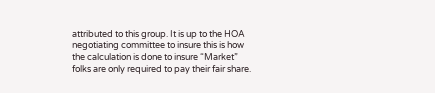attributed to this group. It is up to the HOA negotiating committee to insure this is how the calculation is done to insure “Market” folks are only required to pay their fair share.